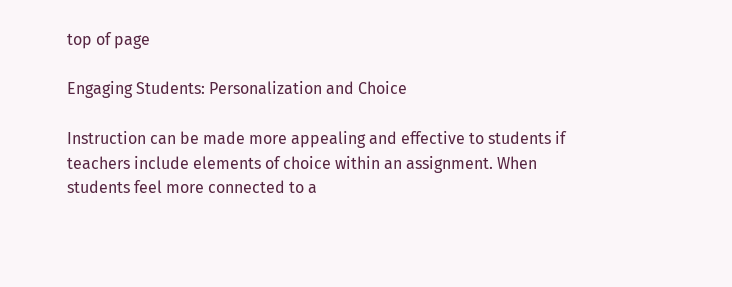top of page

Engaging Students: Personalization and Choice

Instruction can be made more appealing and effective to students if teachers include elements of choice within an assignment. When students feel more connected to a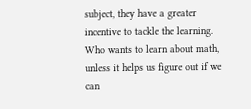subject, they have a greater incentive to tackle the learning. Who wants to learn about math, unless it helps us figure out if we can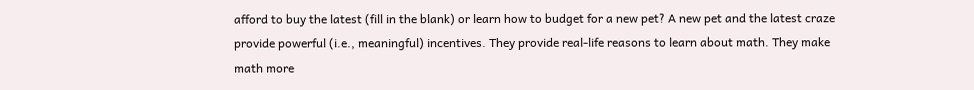afford to buy the latest (fill in the blank) or learn how to budget for a new pet? A new pet and the latest craze provide powerful (i.e., meaningful) incentives. They provide real-life reasons to learn about math. They make math more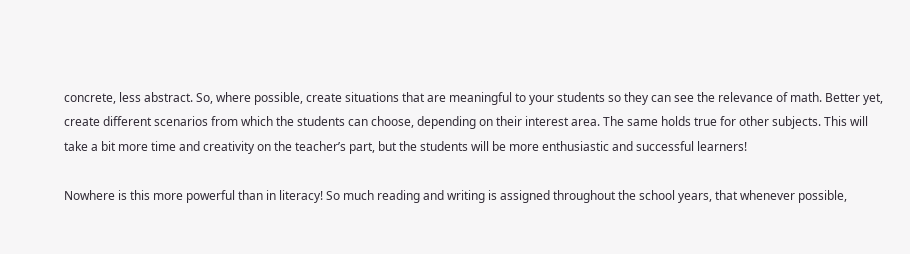concrete, less abstract. So, where possible, create situations that are meaningful to your students so they can see the relevance of math. Better yet, create different scenarios from which the students can choose, depending on their interest area. The same holds true for other subjects. This will take a bit more time and creativity on the teacher’s part, but the students will be more enthusiastic and successful learners!

Nowhere is this more powerful than in literacy! So much reading and writing is assigned throughout the school years, that whenever possible,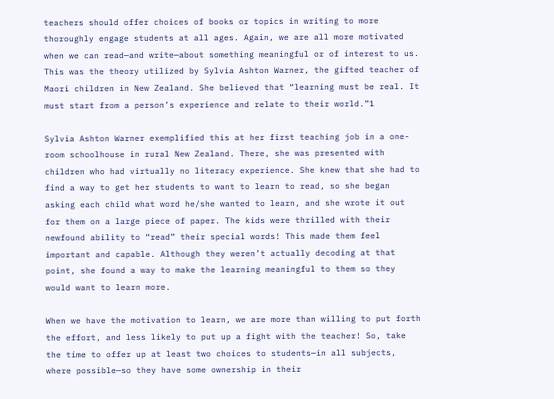teachers should offer choices of books or topics in writing to more thoroughly engage students at all ages. Again, we are all more motivated when we can read—and write—about something meaningful or of interest to us. This was the theory utilized by Sylvia Ashton Warner, the gifted teacher of Maori children in New Zealand. She believed that “learning must be real. It must start from a person’s experience and relate to their world.”1

Sylvia Ashton Warner exemplified this at her first teaching job in a one-room schoolhouse in rural New Zealand. There, she was presented with children who had virtually no literacy experience. She knew that she had to find a way to get her students to want to learn to read, so she began asking each child what word he/she wanted to learn, and she wrote it out for them on a large piece of paper. The kids were thrilled with their newfound ability to “read” their special words! This made them feel important and capable. Although they weren’t actually decoding at that point, she found a way to make the learning meaningful to them so they would want to learn more.

When we have the motivation to learn, we are more than willing to put forth the effort, and less likely to put up a fight with the teacher! So, take the time to offer up at least two choices to students—in all subjects, where possible—so they have some ownership in their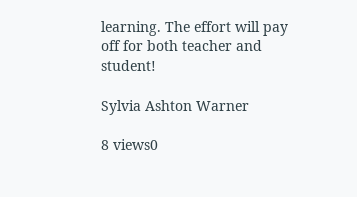learning. The effort will pay off for both teacher and student!

Sylvia Ashton Warner

8 views0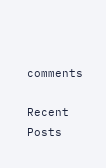comments

Recent Posts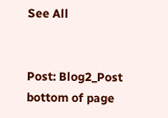See All


Post: Blog2_Post
bottom of page